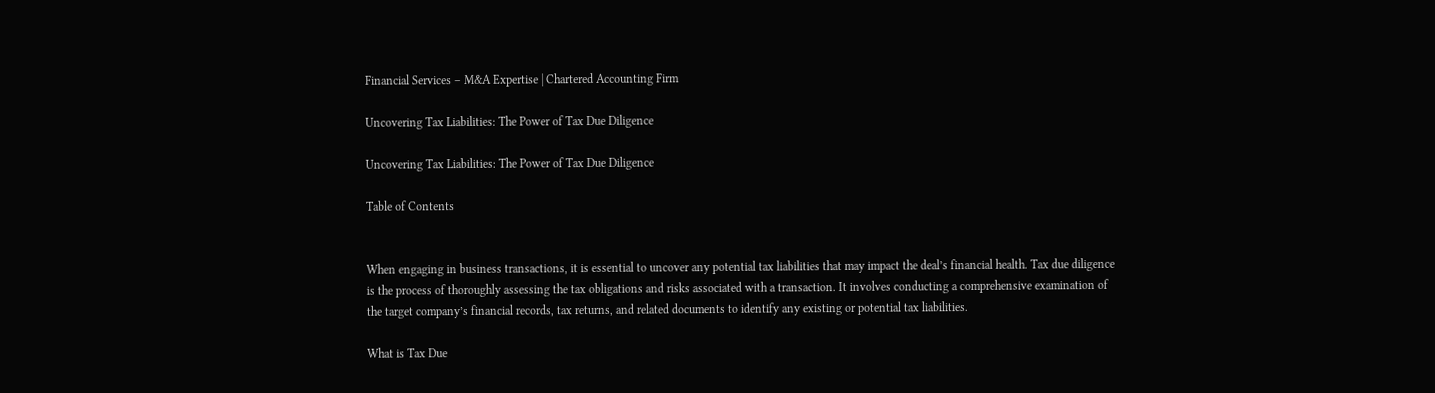Financial Services – M&A Expertise | Chartered Accounting Firm

Uncovering Tax Liabilities: The Power of Tax Due Diligence

Uncovering Tax Liabilities: The Power of Tax Due Diligence

Table of Contents


When engaging in business transactions, it is essential to uncover any potential tax liabilities that may impact the deal’s financial health. Tax due diligence is the process of thoroughly assessing the tax obligations and risks associated with a transaction. It involves conducting a comprehensive examination of the target company’s financial records, tax returns, and related documents to identify any existing or potential tax liabilities.

What is Tax Due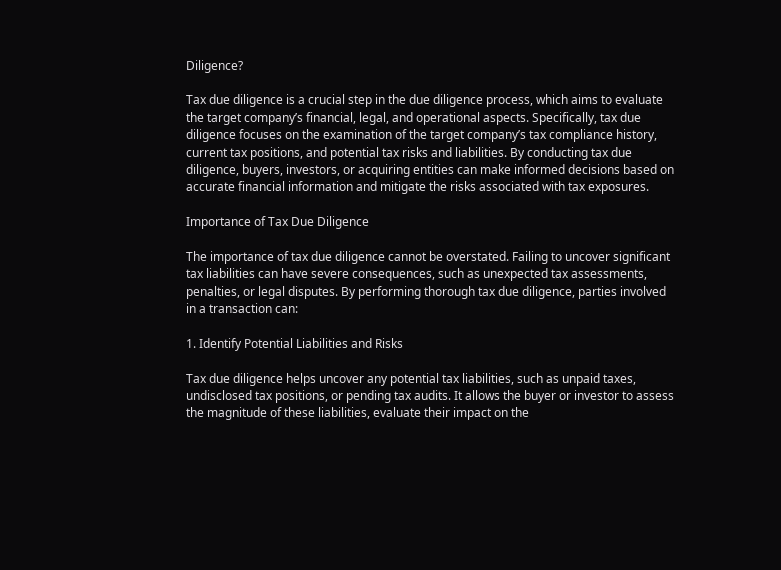Diligence?

Tax due diligence is a crucial step in the due diligence process, which aims to evaluate the target company’s financial, legal, and operational aspects. Specifically, tax due diligence focuses on the examination of the target company’s tax compliance history, current tax positions, and potential tax risks and liabilities. By conducting tax due diligence, buyers, investors, or acquiring entities can make informed decisions based on accurate financial information and mitigate the risks associated with tax exposures.

Importance of Tax Due Diligence

The importance of tax due diligence cannot be overstated. Failing to uncover significant tax liabilities can have severe consequences, such as unexpected tax assessments, penalties, or legal disputes. By performing thorough tax due diligence, parties involved in a transaction can:

1. Identify Potential Liabilities and Risks

Tax due diligence helps uncover any potential tax liabilities, such as unpaid taxes, undisclosed tax positions, or pending tax audits. It allows the buyer or investor to assess the magnitude of these liabilities, evaluate their impact on the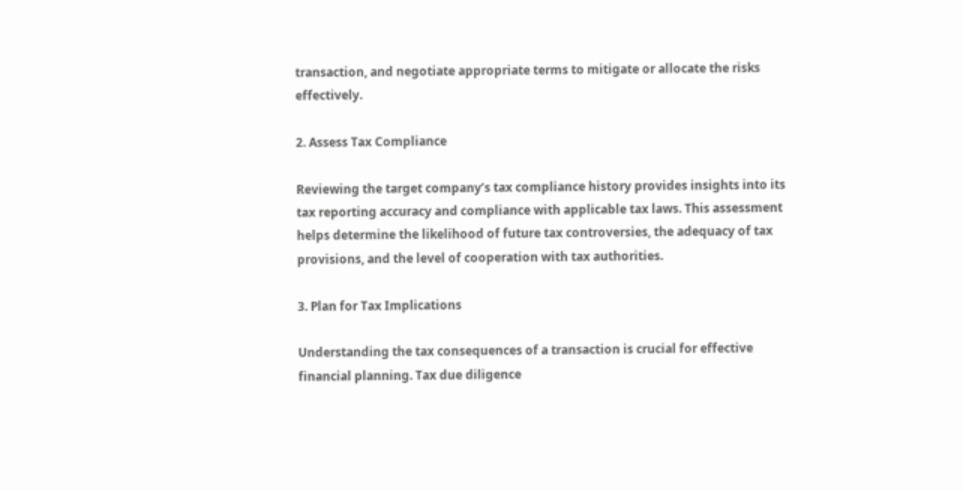transaction, and negotiate appropriate terms to mitigate or allocate the risks effectively.

2. Assess Tax Compliance

Reviewing the target company’s tax compliance history provides insights into its tax reporting accuracy and compliance with applicable tax laws. This assessment helps determine the likelihood of future tax controversies, the adequacy of tax provisions, and the level of cooperation with tax authorities.

3. Plan for Tax Implications

Understanding the tax consequences of a transaction is crucial for effective financial planning. Tax due diligence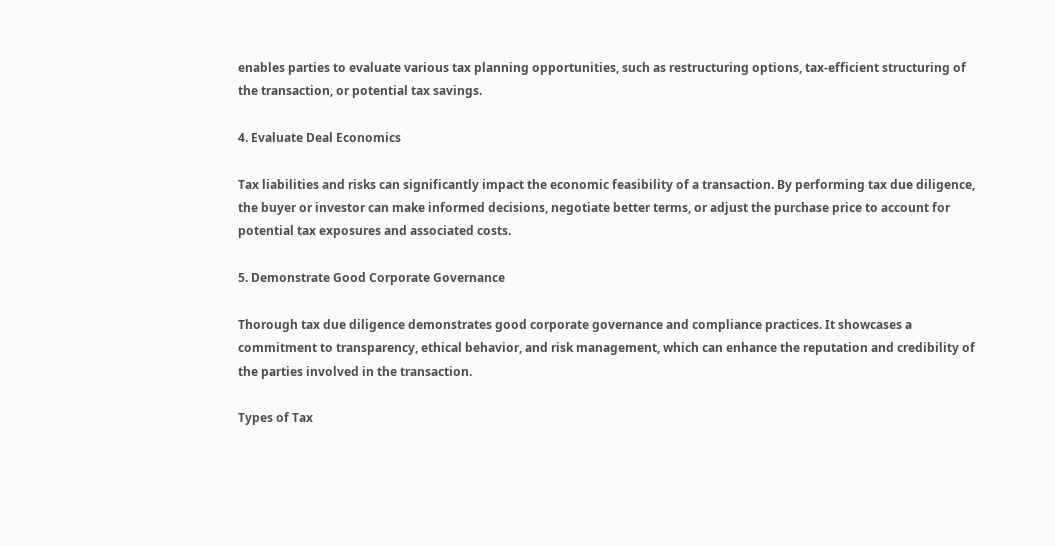enables parties to evaluate various tax planning opportunities, such as restructuring options, tax-efficient structuring of the transaction, or potential tax savings.

4. Evaluate Deal Economics

Tax liabilities and risks can significantly impact the economic feasibility of a transaction. By performing tax due diligence, the buyer or investor can make informed decisions, negotiate better terms, or adjust the purchase price to account for potential tax exposures and associated costs.

5. Demonstrate Good Corporate Governance

Thorough tax due diligence demonstrates good corporate governance and compliance practices. It showcases a commitment to transparency, ethical behavior, and risk management, which can enhance the reputation and credibility of the parties involved in the transaction.

Types of Tax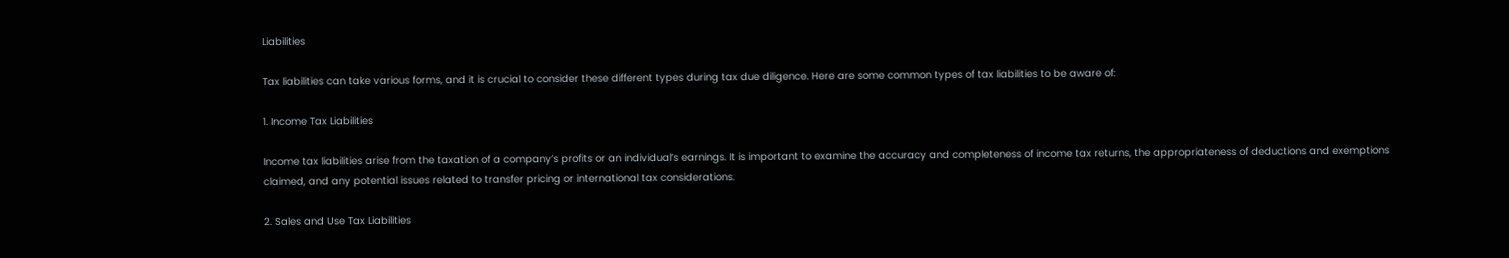Liabilities

Tax liabilities can take various forms, and it is crucial to consider these different types during tax due diligence. Here are some common types of tax liabilities to be aware of:

1. Income Tax Liabilities

Income tax liabilities arise from the taxation of a company’s profits or an individual’s earnings. It is important to examine the accuracy and completeness of income tax returns, the appropriateness of deductions and exemptions claimed, and any potential issues related to transfer pricing or international tax considerations.

2. Sales and Use Tax Liabilities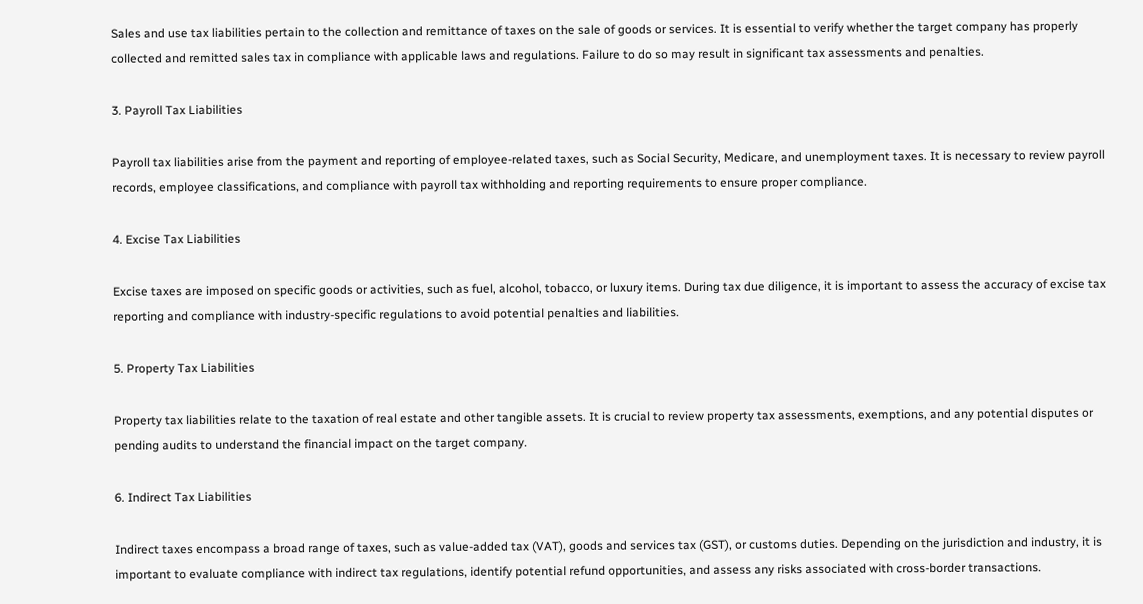Sales and use tax liabilities pertain to the collection and remittance of taxes on the sale of goods or services. It is essential to verify whether the target company has properly collected and remitted sales tax in compliance with applicable laws and regulations. Failure to do so may result in significant tax assessments and penalties.

3. Payroll Tax Liabilities

Payroll tax liabilities arise from the payment and reporting of employee-related taxes, such as Social Security, Medicare, and unemployment taxes. It is necessary to review payroll records, employee classifications, and compliance with payroll tax withholding and reporting requirements to ensure proper compliance.

4. Excise Tax Liabilities

Excise taxes are imposed on specific goods or activities, such as fuel, alcohol, tobacco, or luxury items. During tax due diligence, it is important to assess the accuracy of excise tax reporting and compliance with industry-specific regulations to avoid potential penalties and liabilities.

5. Property Tax Liabilities

Property tax liabilities relate to the taxation of real estate and other tangible assets. It is crucial to review property tax assessments, exemptions, and any potential disputes or pending audits to understand the financial impact on the target company.

6. Indirect Tax Liabilities

Indirect taxes encompass a broad range of taxes, such as value-added tax (VAT), goods and services tax (GST), or customs duties. Depending on the jurisdiction and industry, it is important to evaluate compliance with indirect tax regulations, identify potential refund opportunities, and assess any risks associated with cross-border transactions.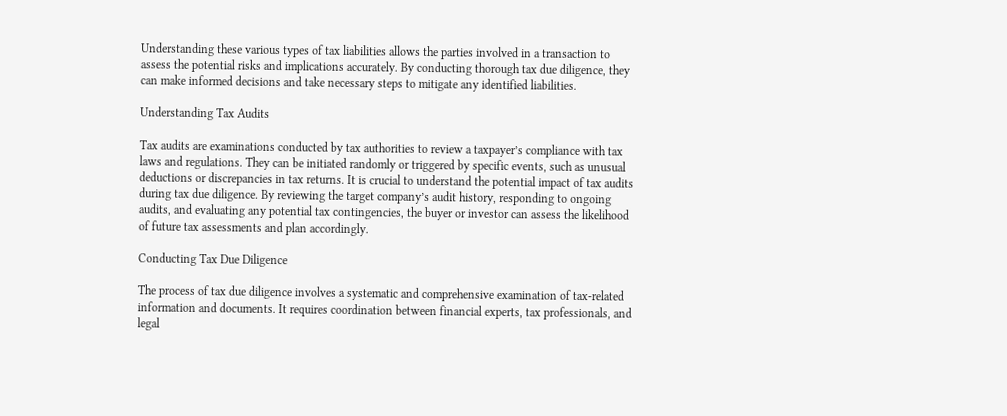Understanding these various types of tax liabilities allows the parties involved in a transaction to assess the potential risks and implications accurately. By conducting thorough tax due diligence, they can make informed decisions and take necessary steps to mitigate any identified liabilities.

Understanding Tax Audits

Tax audits are examinations conducted by tax authorities to review a taxpayer’s compliance with tax laws and regulations. They can be initiated randomly or triggered by specific events, such as unusual deductions or discrepancies in tax returns. It is crucial to understand the potential impact of tax audits during tax due diligence. By reviewing the target company’s audit history, responding to ongoing audits, and evaluating any potential tax contingencies, the buyer or investor can assess the likelihood of future tax assessments and plan accordingly.

Conducting Tax Due Diligence

The process of tax due diligence involves a systematic and comprehensive examination of tax-related information and documents. It requires coordination between financial experts, tax professionals, and legal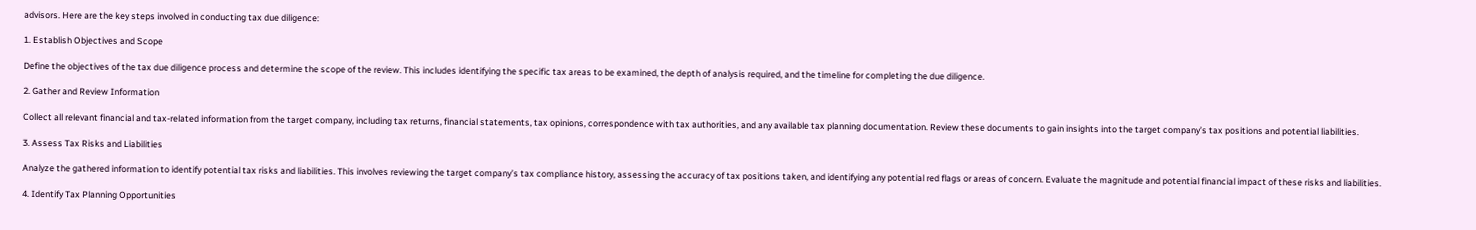advisors. Here are the key steps involved in conducting tax due diligence:

1. Establish Objectives and Scope

Define the objectives of the tax due diligence process and determine the scope of the review. This includes identifying the specific tax areas to be examined, the depth of analysis required, and the timeline for completing the due diligence.

2. Gather and Review Information

Collect all relevant financial and tax-related information from the target company, including tax returns, financial statements, tax opinions, correspondence with tax authorities, and any available tax planning documentation. Review these documents to gain insights into the target company’s tax positions and potential liabilities.

3. Assess Tax Risks and Liabilities

Analyze the gathered information to identify potential tax risks and liabilities. This involves reviewing the target company’s tax compliance history, assessing the accuracy of tax positions taken, and identifying any potential red flags or areas of concern. Evaluate the magnitude and potential financial impact of these risks and liabilities.

4. Identify Tax Planning Opportunities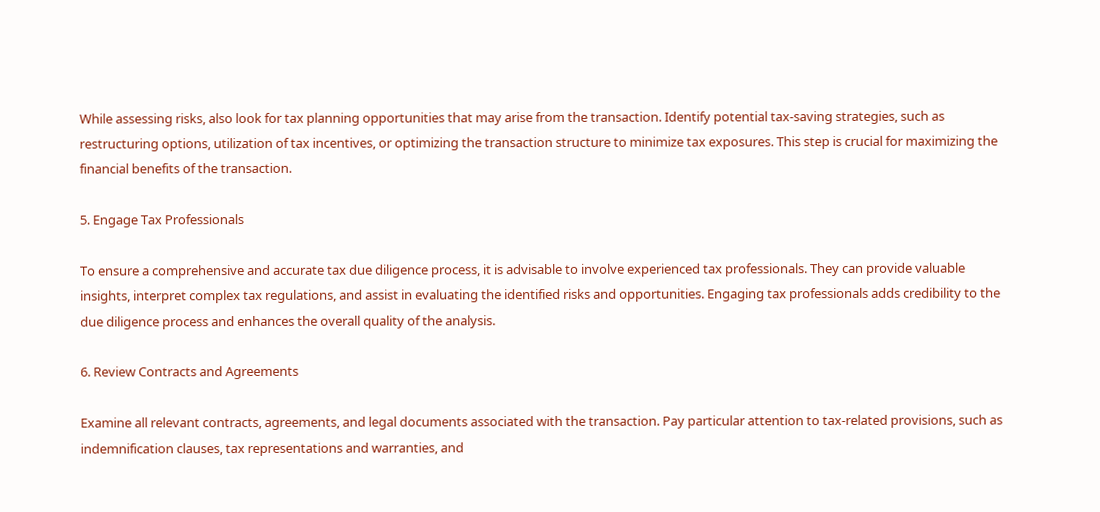While assessing risks, also look for tax planning opportunities that may arise from the transaction. Identify potential tax-saving strategies, such as restructuring options, utilization of tax incentives, or optimizing the transaction structure to minimize tax exposures. This step is crucial for maximizing the financial benefits of the transaction.

5. Engage Tax Professionals

To ensure a comprehensive and accurate tax due diligence process, it is advisable to involve experienced tax professionals. They can provide valuable insights, interpret complex tax regulations, and assist in evaluating the identified risks and opportunities. Engaging tax professionals adds credibility to the due diligence process and enhances the overall quality of the analysis.

6. Review Contracts and Agreements

Examine all relevant contracts, agreements, and legal documents associated with the transaction. Pay particular attention to tax-related provisions, such as indemnification clauses, tax representations and warranties, and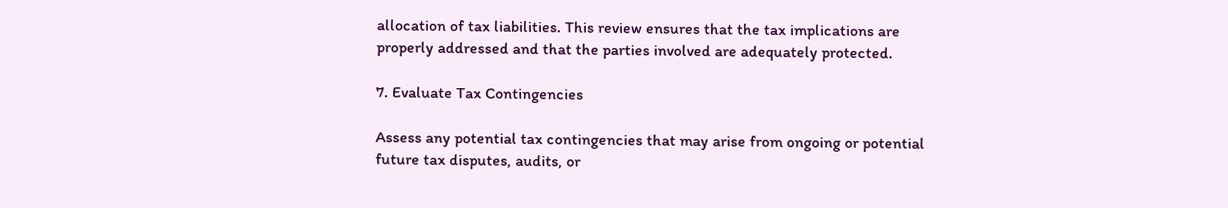allocation of tax liabilities. This review ensures that the tax implications are properly addressed and that the parties involved are adequately protected.

7. Evaluate Tax Contingencies

Assess any potential tax contingencies that may arise from ongoing or potential future tax disputes, audits, or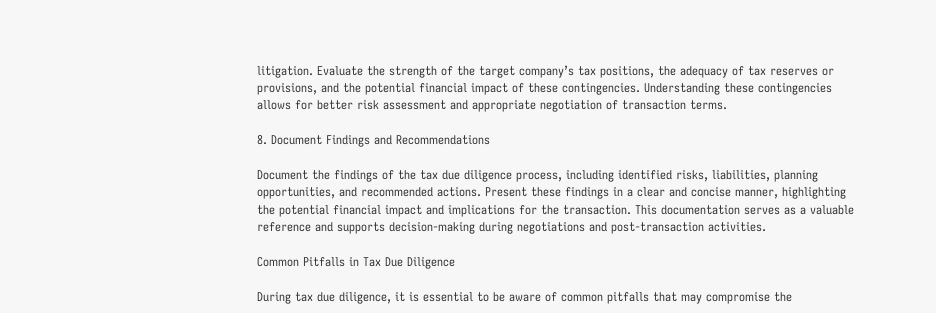litigation. Evaluate the strength of the target company’s tax positions, the adequacy of tax reserves or provisions, and the potential financial impact of these contingencies. Understanding these contingencies allows for better risk assessment and appropriate negotiation of transaction terms.

8. Document Findings and Recommendations

Document the findings of the tax due diligence process, including identified risks, liabilities, planning opportunities, and recommended actions. Present these findings in a clear and concise manner, highlighting the potential financial impact and implications for the transaction. This documentation serves as a valuable reference and supports decision-making during negotiations and post-transaction activities.

Common Pitfalls in Tax Due Diligence

During tax due diligence, it is essential to be aware of common pitfalls that may compromise the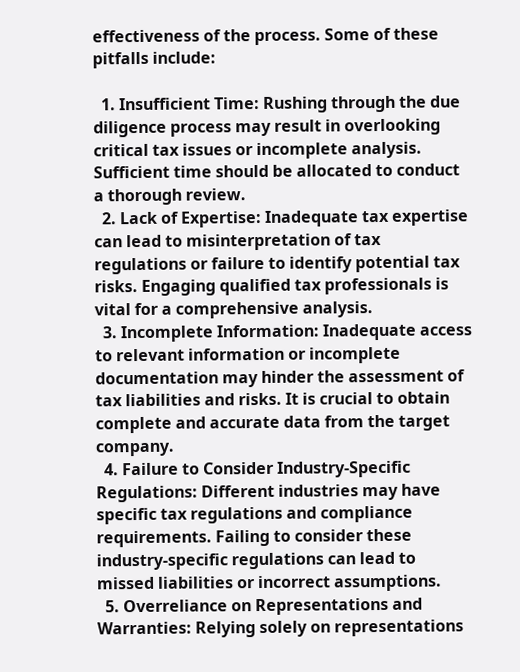effectiveness of the process. Some of these pitfalls include:

  1. Insufficient Time: Rushing through the due diligence process may result in overlooking critical tax issues or incomplete analysis. Sufficient time should be allocated to conduct a thorough review.
  2. Lack of Expertise: Inadequate tax expertise can lead to misinterpretation of tax regulations or failure to identify potential tax risks. Engaging qualified tax professionals is vital for a comprehensive analysis.
  3. Incomplete Information: Inadequate access to relevant information or incomplete documentation may hinder the assessment of tax liabilities and risks. It is crucial to obtain complete and accurate data from the target company.
  4. Failure to Consider Industry-Specific Regulations: Different industries may have specific tax regulations and compliance requirements. Failing to consider these industry-specific regulations can lead to missed liabilities or incorrect assumptions.
  5. Overreliance on Representations and Warranties: Relying solely on representations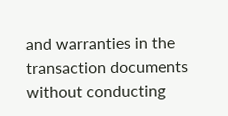and warranties in the transaction documents without conducting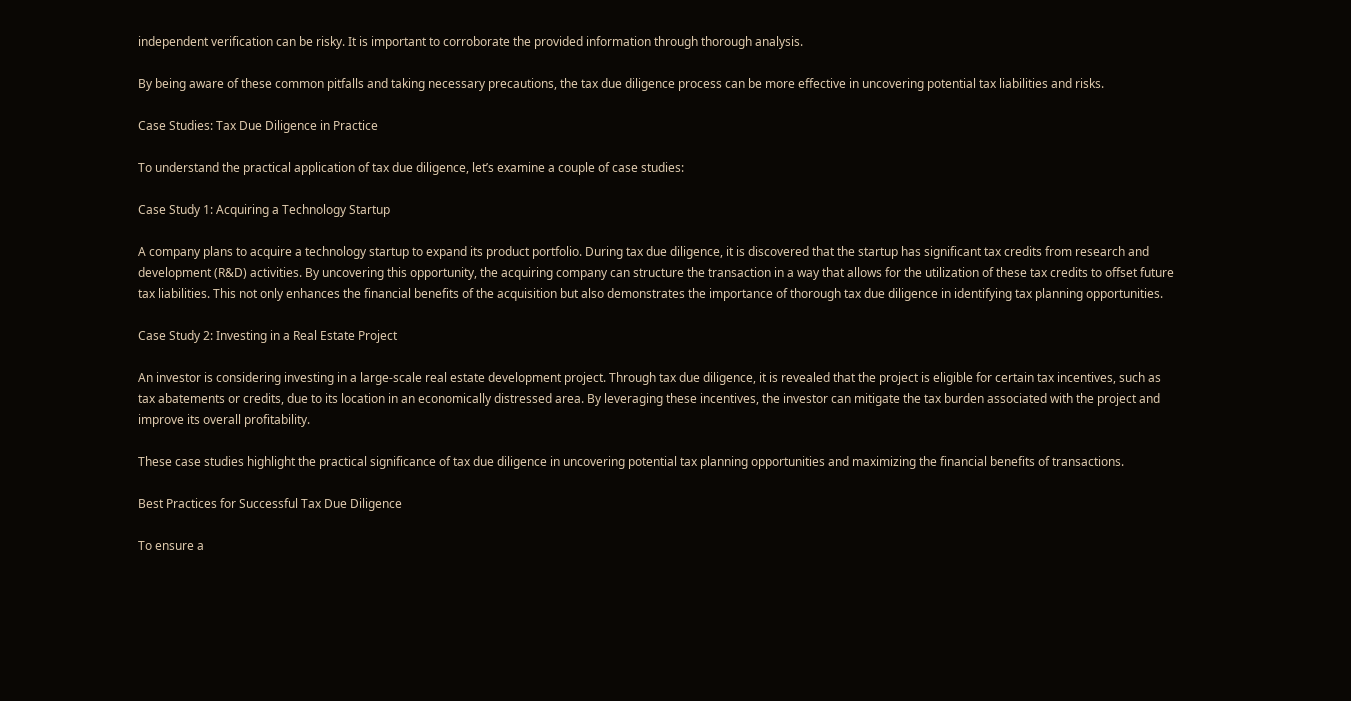independent verification can be risky. It is important to corroborate the provided information through thorough analysis.

By being aware of these common pitfalls and taking necessary precautions, the tax due diligence process can be more effective in uncovering potential tax liabilities and risks.

Case Studies: Tax Due Diligence in Practice

To understand the practical application of tax due diligence, let’s examine a couple of case studies:

Case Study 1: Acquiring a Technology Startup

A company plans to acquire a technology startup to expand its product portfolio. During tax due diligence, it is discovered that the startup has significant tax credits from research and development (R&D) activities. By uncovering this opportunity, the acquiring company can structure the transaction in a way that allows for the utilization of these tax credits to offset future tax liabilities. This not only enhances the financial benefits of the acquisition but also demonstrates the importance of thorough tax due diligence in identifying tax planning opportunities.

Case Study 2: Investing in a Real Estate Project

An investor is considering investing in a large-scale real estate development project. Through tax due diligence, it is revealed that the project is eligible for certain tax incentives, such as tax abatements or credits, due to its location in an economically distressed area. By leveraging these incentives, the investor can mitigate the tax burden associated with the project and improve its overall profitability.

These case studies highlight the practical significance of tax due diligence in uncovering potential tax planning opportunities and maximizing the financial benefits of transactions.

Best Practices for Successful Tax Due Diligence

To ensure a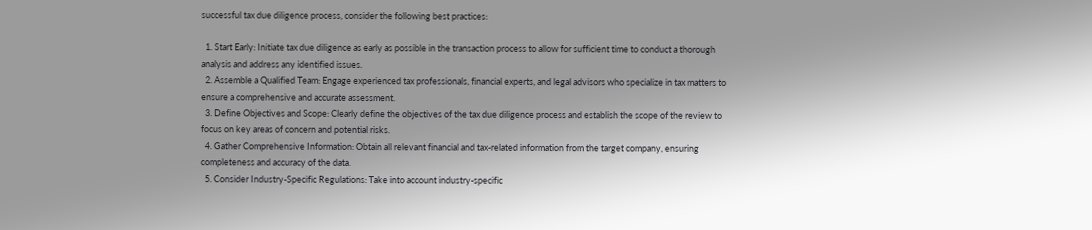successful tax due diligence process, consider the following best practices:

  1. Start Early: Initiate tax due diligence as early as possible in the transaction process to allow for sufficient time to conduct a thorough analysis and address any identified issues.
  2. Assemble a Qualified Team: Engage experienced tax professionals, financial experts, and legal advisors who specialize in tax matters to ensure a comprehensive and accurate assessment.
  3. Define Objectives and Scope: Clearly define the objectives of the tax due diligence process and establish the scope of the review to focus on key areas of concern and potential risks.
  4. Gather Comprehensive Information: Obtain all relevant financial and tax-related information from the target company, ensuring completeness and accuracy of the data.
  5. Consider Industry-Specific Regulations: Take into account industry-specific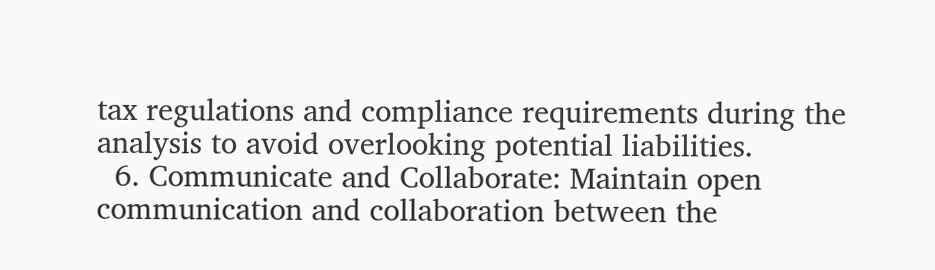tax regulations and compliance requirements during the analysis to avoid overlooking potential liabilities.
  6. Communicate and Collaborate: Maintain open communication and collaboration between the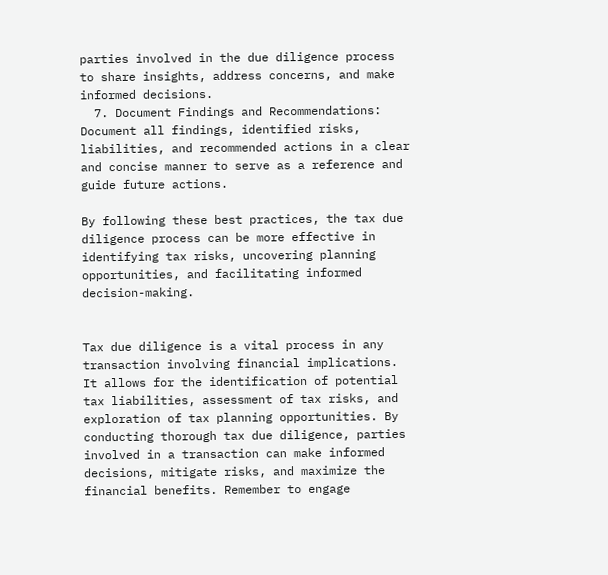parties involved in the due diligence process to share insights, address concerns, and make informed decisions.
  7. Document Findings and Recommendations: Document all findings, identified risks, liabilities, and recommended actions in a clear and concise manner to serve as a reference and guide future actions.

By following these best practices, the tax due diligence process can be more effective in identifying tax risks, uncovering planning opportunities, and facilitating informed decision-making.


Tax due diligence is a vital process in any transaction involving financial implications. It allows for the identification of potential tax liabilities, assessment of tax risks, and exploration of tax planning opportunities. By conducting thorough tax due diligence, parties involved in a transaction can make informed decisions, mitigate risks, and maximize the financial benefits. Remember to engage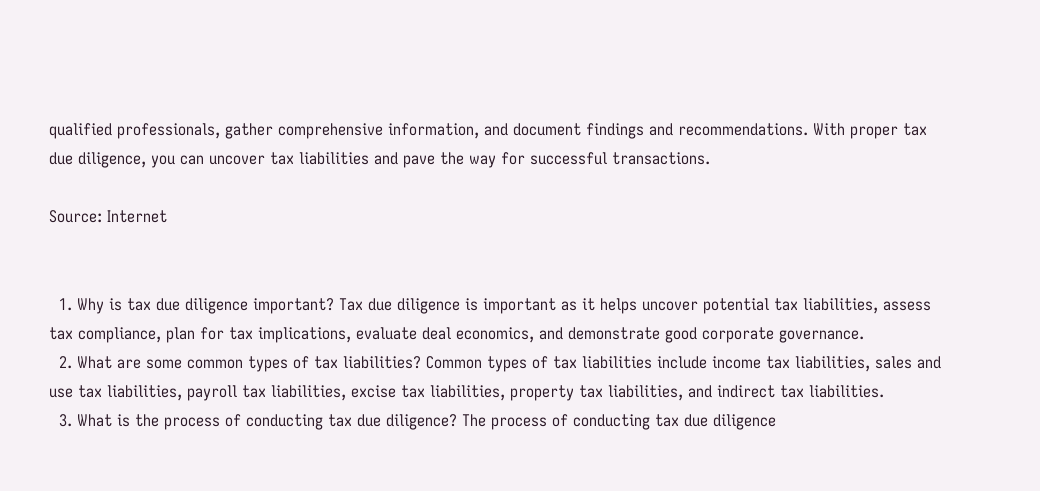qualified professionals, gather comprehensive information, and document findings and recommendations. With proper tax due diligence, you can uncover tax liabilities and pave the way for successful transactions.

Source: Internet


  1. Why is tax due diligence important? Tax due diligence is important as it helps uncover potential tax liabilities, assess tax compliance, plan for tax implications, evaluate deal economics, and demonstrate good corporate governance.
  2. What are some common types of tax liabilities? Common types of tax liabilities include income tax liabilities, sales and use tax liabilities, payroll tax liabilities, excise tax liabilities, property tax liabilities, and indirect tax liabilities.
  3. What is the process of conducting tax due diligence? The process of conducting tax due diligence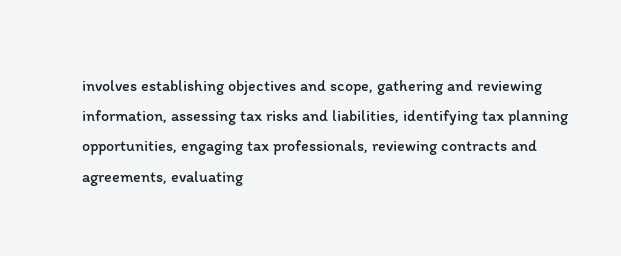involves establishing objectives and scope, gathering and reviewing information, assessing tax risks and liabilities, identifying tax planning opportunities, engaging tax professionals, reviewing contracts and agreements, evaluating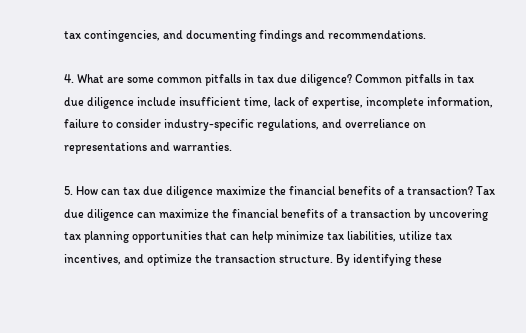tax contingencies, and documenting findings and recommendations.

4. What are some common pitfalls in tax due diligence? Common pitfalls in tax due diligence include insufficient time, lack of expertise, incomplete information, failure to consider industry-specific regulations, and overreliance on representations and warranties.

5. How can tax due diligence maximize the financial benefits of a transaction? Tax due diligence can maximize the financial benefits of a transaction by uncovering tax planning opportunities that can help minimize tax liabilities, utilize tax incentives, and optimize the transaction structure. By identifying these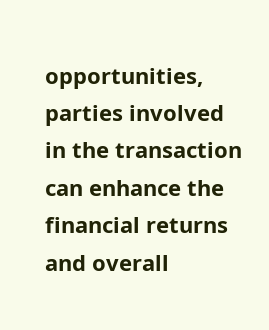opportunities, parties involved in the transaction can enhance the financial returns and overall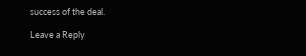success of the deal.

Leave a Reply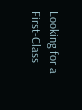Looking for a First-Class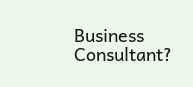Business Consultant?